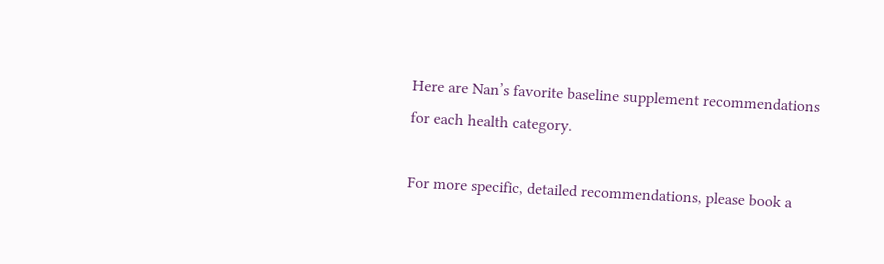Here are Nan’s favorite baseline supplement recommendations for each health category.

For more specific, detailed recommendations, please book a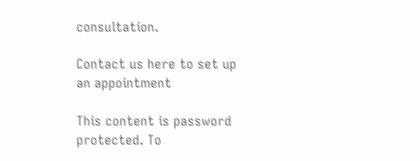consultation.

Contact us here to set up an appointment

This content is password protected. To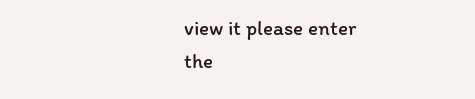view it please enter the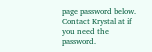page password below. Contact Krystal at if you need the password.